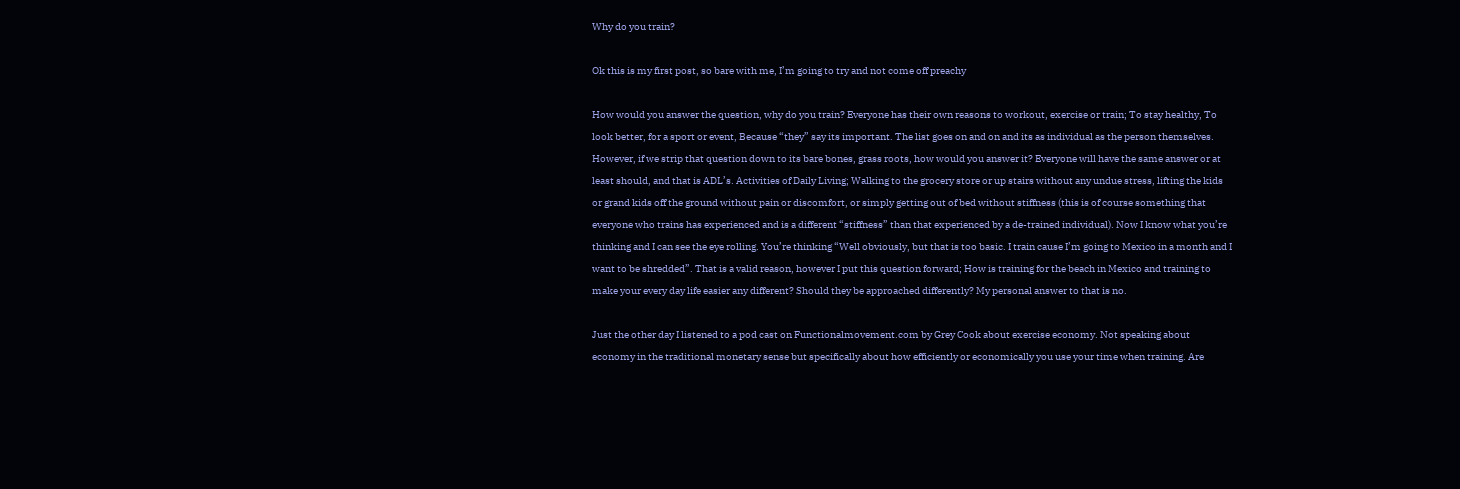Why do you train?

Ok this is my first post, so bare with me, I’m going to try and not come off preachy

How would you answer the question, why do you train? Everyone has their own reasons to workout, exercise or train; To stay healthy, To look better, for a sport or event, Because “they” say its important. The list goes on and on and its as individual as the person themselves. However, if we strip that question down to its bare bones, grass roots, how would you answer it? Everyone will have the same answer or at least should, and that is ADL’s. Activities of Daily Living; Walking to the grocery store or up stairs without any undue stress, lifting the kids or grand kids off the ground without pain or discomfort, or simply getting out of bed without stiffness (this is of course something that everyone who trains has experienced and is a different “stiffness” than that experienced by a de-trained individual). Now I know what you’re thinking and I can see the eye rolling. You’re thinking “Well obviously, but that is too basic. I train cause I’m going to Mexico in a month and I want to be shredded”. That is a valid reason, however I put this question forward; How is training for the beach in Mexico and training to make your every day life easier any different? Should they be approached differently? My personal answer to that is no.

Just the other day I listened to a pod cast on Functionalmovement.com by Grey Cook about exercise economy. Not speaking about economy in the traditional monetary sense but specifically about how efficiently or economically you use your time when training. Are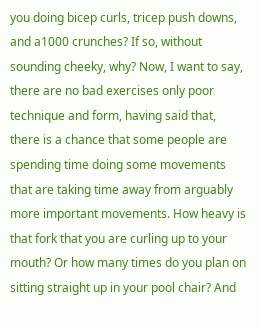you doing bicep curls, tricep push downs, and a1000 crunches? If so, without sounding cheeky, why? Now, I want to say, there are no bad exercises only poor technique and form, having said that, there is a chance that some people are spending time doing some movements that are taking time away from arguably more important movements. How heavy is that fork that you are curling up to your mouth? Or how many times do you plan on sitting straight up in your pool chair? And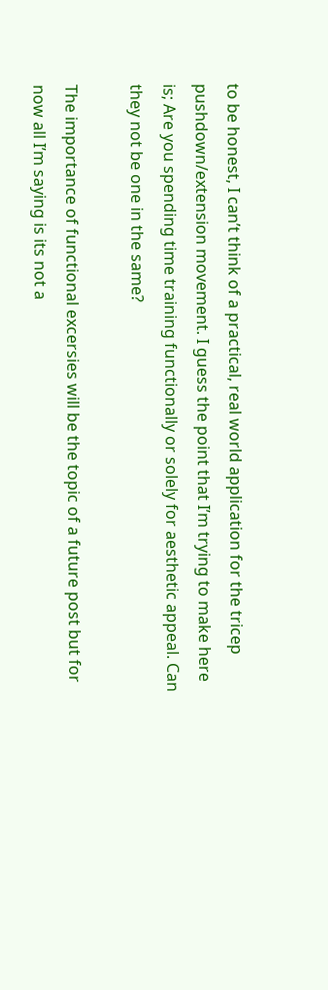to be honest, I can’t think of a practical, real world application for the tricep pushdown/extension movement. I guess the point that I’m trying to make here is; Are you spending time training functionally or solely for aesthetic appeal. Can they not be one in the same?

The importance of functional excersies will be the topic of a future post but for now all I’m saying is its not a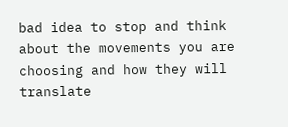bad idea to stop and think about the movements you are choosing and how they will translate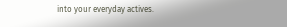into your everyday actives.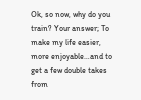Ok, so now, why do you train? Your answer; To make my life easier, more enjoyable…and to get a few double takes from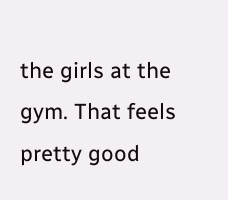the girls at the gym. That feels pretty good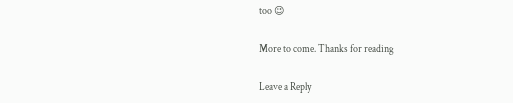too 😉

More to come. Thanks for reading

Leave a Reply